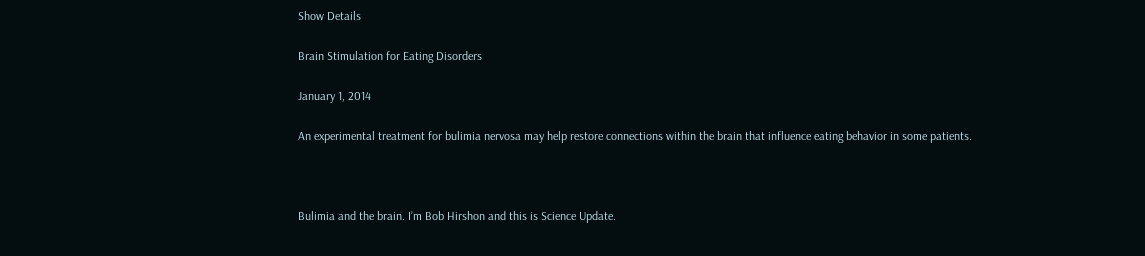Show Details

Brain Stimulation for Eating Disorders

January 1, 2014

An experimental treatment for bulimia nervosa may help restore connections within the brain that influence eating behavior in some patients.



Bulimia and the brain. I’m Bob Hirshon and this is Science Update.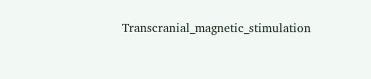Transcranial_magnetic_stimulation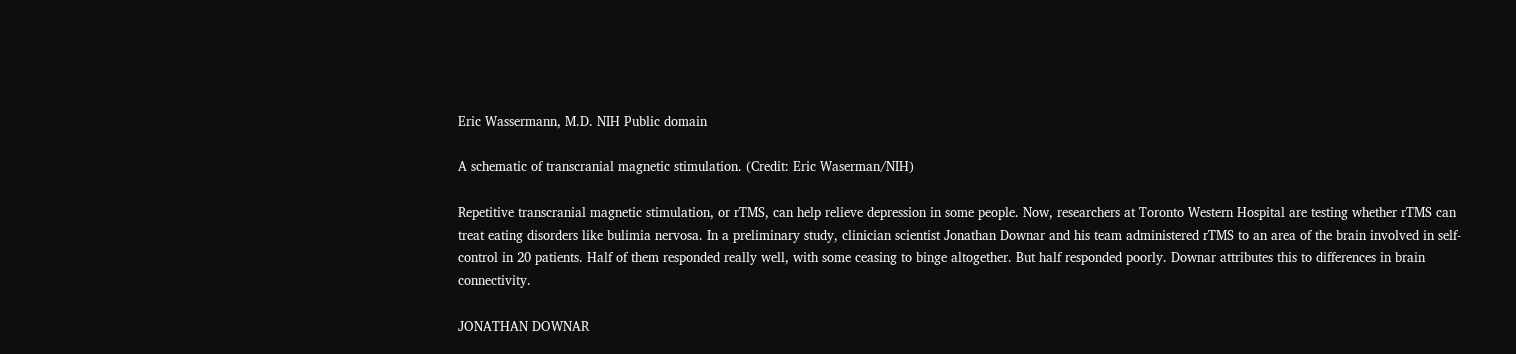Eric Wassermann, M.D. NIH Public domain

A schematic of transcranial magnetic stimulation. (Credit: Eric Waserman/NIH)

Repetitive transcranial magnetic stimulation, or rTMS, can help relieve depression in some people. Now, researchers at Toronto Western Hospital are testing whether rTMS can treat eating disorders like bulimia nervosa. In a preliminary study, clinician scientist Jonathan Downar and his team administered rTMS to an area of the brain involved in self-control in 20 patients. Half of them responded really well, with some ceasing to binge altogether. But half responded poorly. Downar attributes this to differences in brain connectivity.

JONATHAN DOWNAR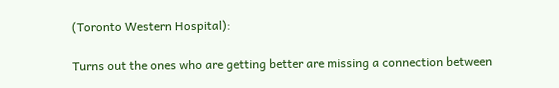(Toronto Western Hospital):

Turns out the ones who are getting better are missing a connection between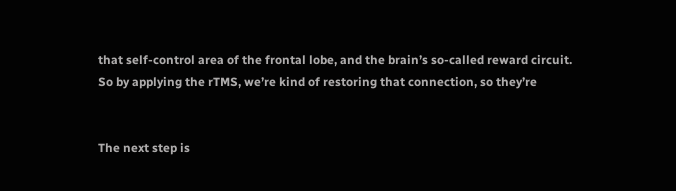that self-control area of the frontal lobe, and the brain’s so-called reward circuit. So by applying the rTMS, we’re kind of restoring that connection, so they’re


The next step is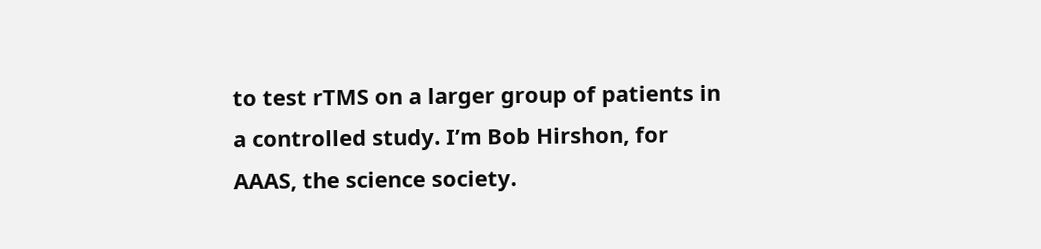to test rTMS on a larger group of patients in a controlled study. I’m Bob Hirshon, for AAAS, the science society.